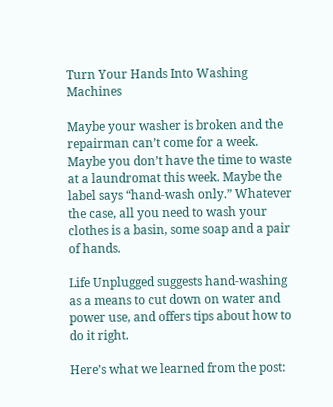Turn Your Hands Into Washing Machines

Maybe your washer is broken and the repairman can’t come for a week. Maybe you don’t have the time to waste at a laundromat this week. Maybe the label says “hand-wash only.” Whatever the case, all you need to wash your clothes is a basin, some soap and a pair of hands.

Life Unplugged suggests hand-washing as a means to cut down on water and power use, and offers tips about how to do it right.

Here’s what we learned from the post: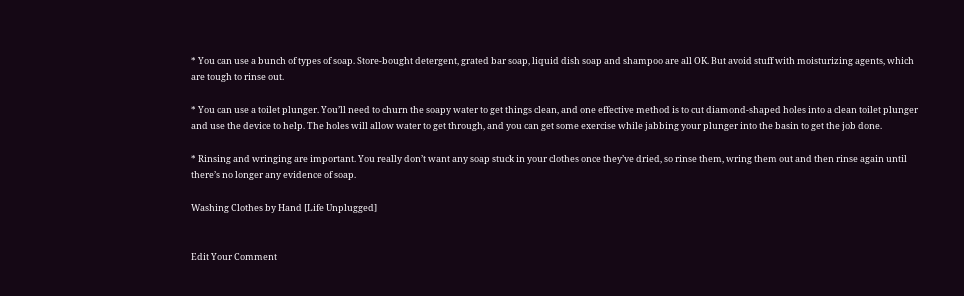* You can use a bunch of types of soap. Store-bought detergent, grated bar soap, liquid dish soap and shampoo are all OK. But avoid stuff with moisturizing agents, which are tough to rinse out.

* You can use a toilet plunger. You’ll need to churn the soapy water to get things clean, and one effective method is to cut diamond-shaped holes into a clean toilet plunger and use the device to help. The holes will allow water to get through, and you can get some exercise while jabbing your plunger into the basin to get the job done.

* Rinsing and wringing are important. You really don’t want any soap stuck in your clothes once they’ve dried, so rinse them, wring them out and then rinse again until there’s no longer any evidence of soap.

Washing Clothes by Hand [Life Unplugged]


Edit Your Comment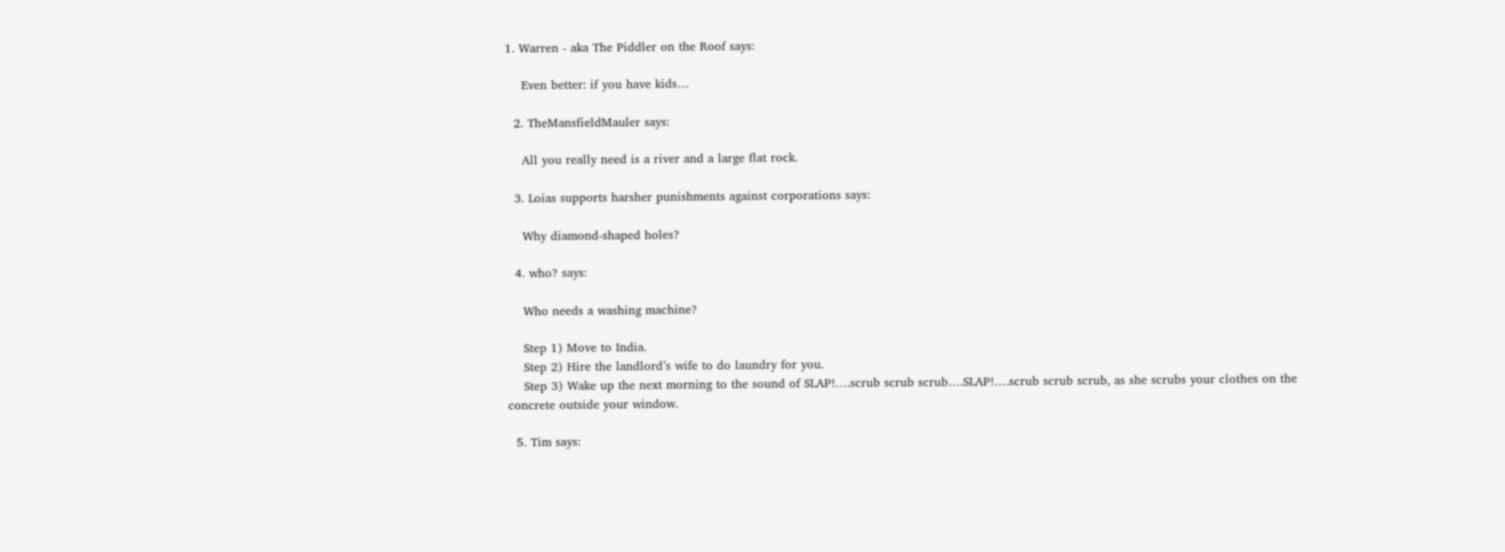1. Warren - aka The Piddler on the Roof says:

    Even better: if you have kids…

  2. TheMansfieldMauler says:

    All you really need is a river and a large flat rock.

  3. Loias supports harsher punishments against corporations says:

    Why diamond-shaped holes?

  4. who? says:

    Who needs a washing machine?

    Step 1) Move to India.
    Step 2) Hire the landlord’s wife to do laundry for you.
    Step 3) Wake up the next morning to the sound of SLAP!….scrub scrub scrub….SLAP!….scrub scrub scrub, as she scrubs your clothes on the concrete outside your window.

  5. Tim says: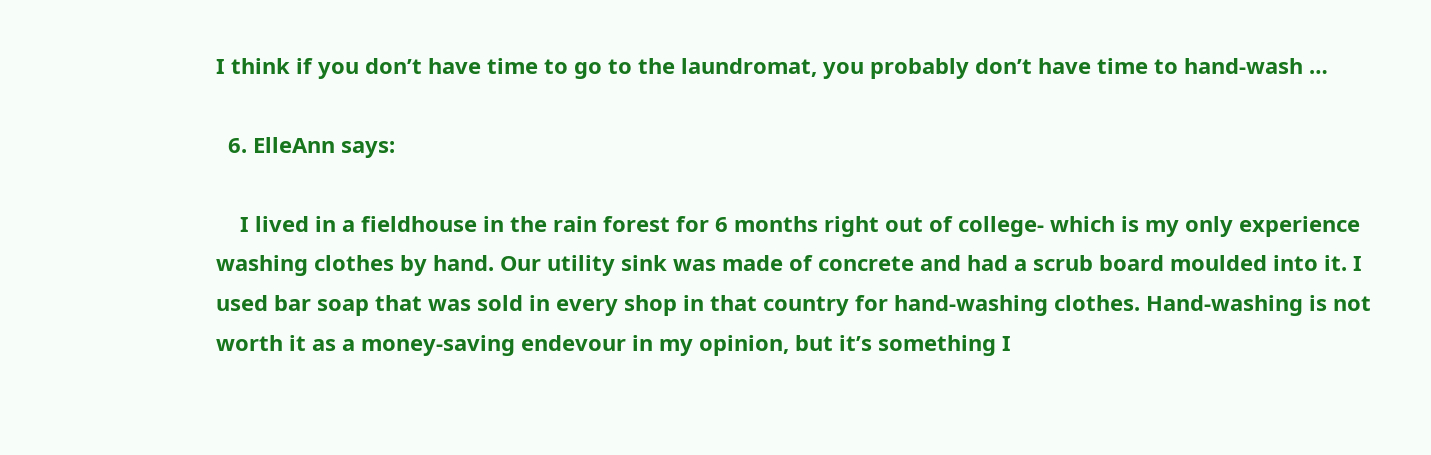I think if you don’t have time to go to the laundromat, you probably don’t have time to hand-wash …

  6. ElleAnn says:

    I lived in a fieldhouse in the rain forest for 6 months right out of college- which is my only experience washing clothes by hand. Our utility sink was made of concrete and had a scrub board moulded into it. I used bar soap that was sold in every shop in that country for hand-washing clothes. Hand-washing is not worth it as a money-saving endevour in my opinion, but it’s something I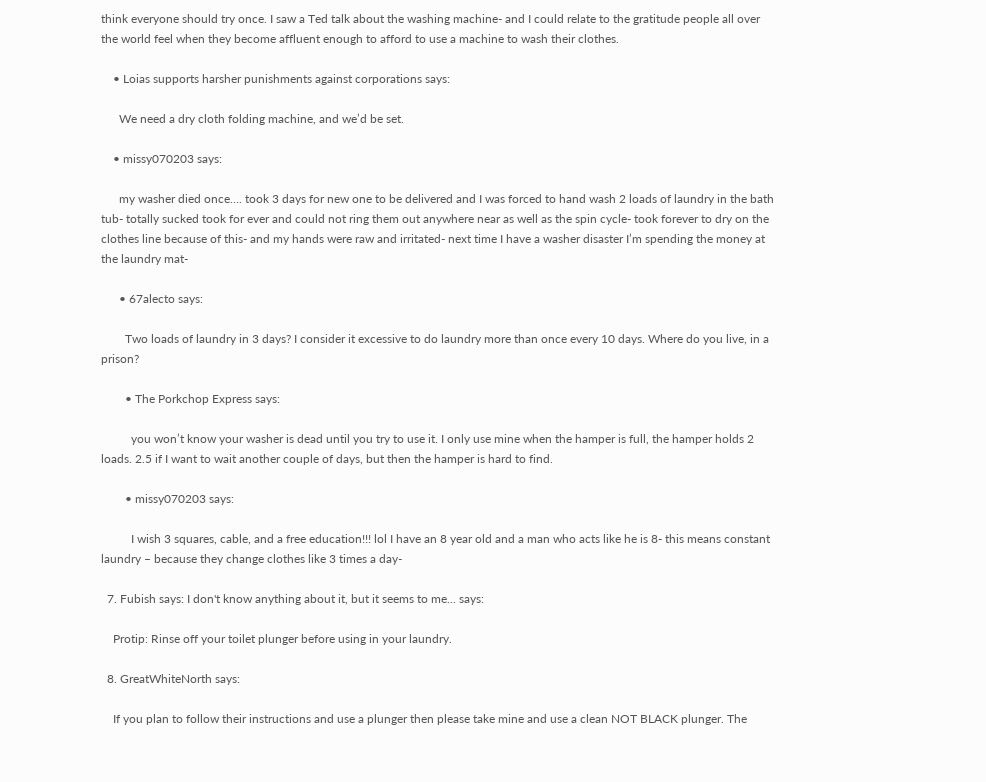think everyone should try once. I saw a Ted talk about the washing machine- and I could relate to the gratitude people all over the world feel when they become affluent enough to afford to use a machine to wash their clothes.

    • Loias supports harsher punishments against corporations says:

      We need a dry cloth folding machine, and we’d be set.

    • missy070203 says:

      my washer died once…. took 3 days for new one to be delivered and I was forced to hand wash 2 loads of laundry in the bath tub- totally sucked took for ever and could not ring them out anywhere near as well as the spin cycle- took forever to dry on the clothes line because of this- and my hands were raw and irritated- next time I have a washer disaster I’m spending the money at the laundry mat-

      • 67alecto says:

        Two loads of laundry in 3 days? I consider it excessive to do laundry more than once every 10 days. Where do you live, in a prison?

        • The Porkchop Express says:

          you won’t know your washer is dead until you try to use it. I only use mine when the hamper is full, the hamper holds 2 loads. 2.5 if I want to wait another couple of days, but then the hamper is hard to find.

        • missy070203 says:

          I wish 3 squares, cable, and a free education!!! lol I have an 8 year old and a man who acts like he is 8- this means constant laundry – because they change clothes like 3 times a day-

  7. Fubish says: I don't know anything about it, but it seems to me... says:

    Protip: Rinse off your toilet plunger before using in your laundry.

  8. GreatWhiteNorth says:

    If you plan to follow their instructions and use a plunger then please take mine and use a clean NOT BLACK plunger. The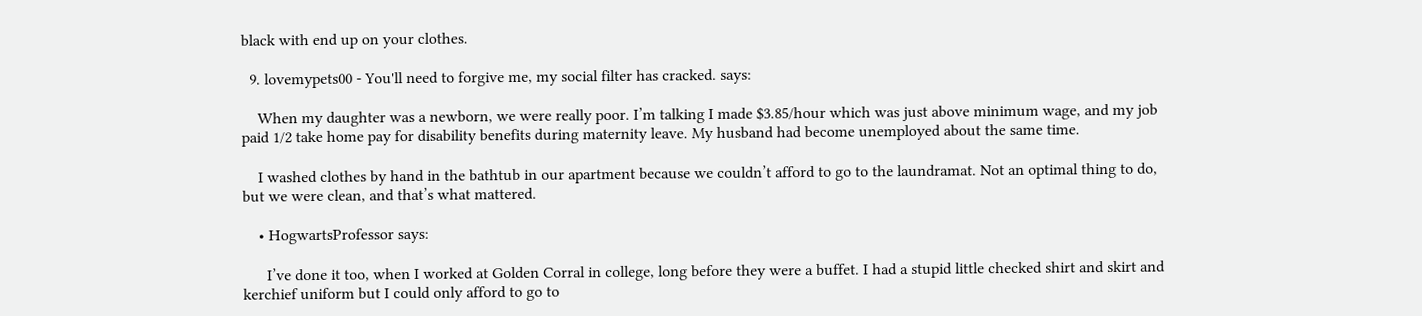black with end up on your clothes.

  9. lovemypets00 - You'll need to forgive me, my social filter has cracked. says:

    When my daughter was a newborn, we were really poor. I’m talking I made $3.85/hour which was just above minimum wage, and my job paid 1/2 take home pay for disability benefits during maternity leave. My husband had become unemployed about the same time.

    I washed clothes by hand in the bathtub in our apartment because we couldn’t afford to go to the laundramat. Not an optimal thing to do, but we were clean, and that’s what mattered.

    • HogwartsProfessor says:

      I’ve done it too, when I worked at Golden Corral in college, long before they were a buffet. I had a stupid little checked shirt and skirt and kerchief uniform but I could only afford to go to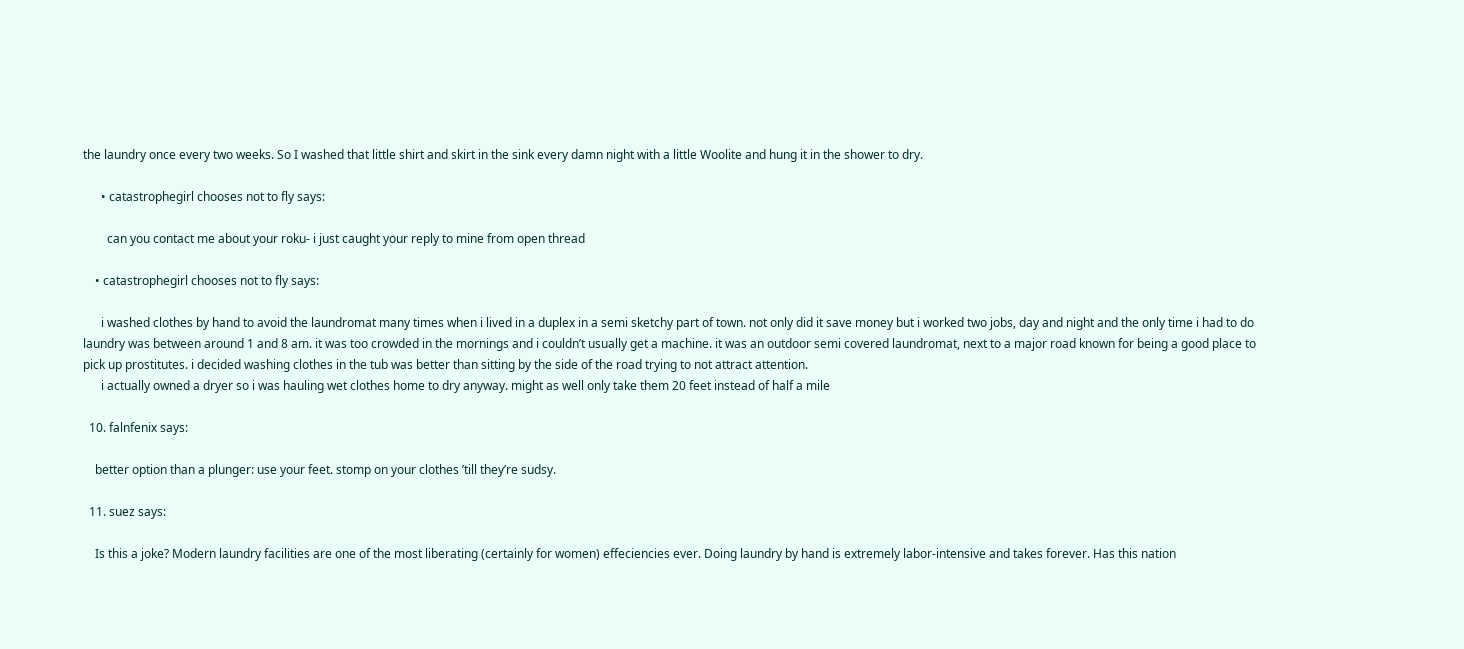the laundry once every two weeks. So I washed that little shirt and skirt in the sink every damn night with a little Woolite and hung it in the shower to dry.

      • catastrophegirl chooses not to fly says:

        can you contact me about your roku- i just caught your reply to mine from open thread

    • catastrophegirl chooses not to fly says:

      i washed clothes by hand to avoid the laundromat many times when i lived in a duplex in a semi sketchy part of town. not only did it save money but i worked two jobs, day and night and the only time i had to do laundry was between around 1 and 8 am. it was too crowded in the mornings and i couldn’t usually get a machine. it was an outdoor semi covered laundromat, next to a major road known for being a good place to pick up prostitutes. i decided washing clothes in the tub was better than sitting by the side of the road trying to not attract attention.
      i actually owned a dryer so i was hauling wet clothes home to dry anyway. might as well only take them 20 feet instead of half a mile

  10. falnfenix says:

    better option than a plunger: use your feet. stomp on your clothes ’till they’re sudsy.

  11. suez says:

    Is this a joke? Modern laundry facilities are one of the most liberating (certainly for women) effeciencies ever. Doing laundry by hand is extremely labor-intensive and takes forever. Has this nation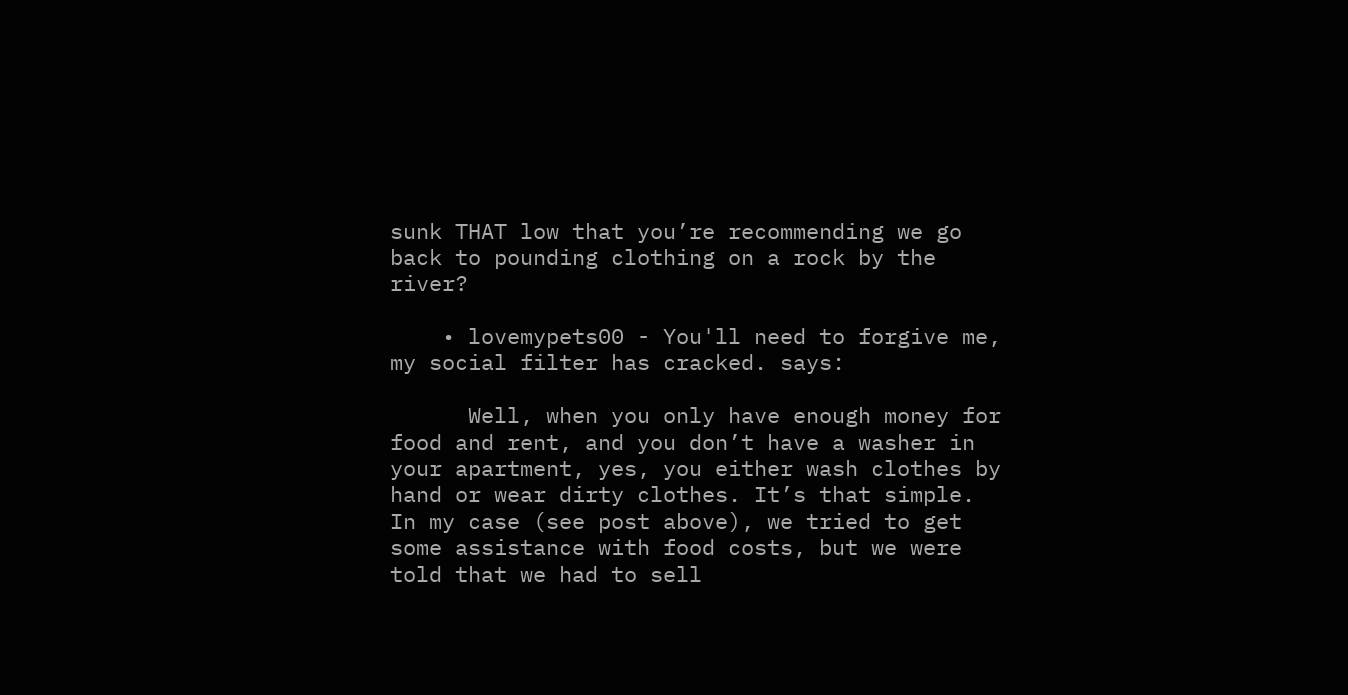sunk THAT low that you’re recommending we go back to pounding clothing on a rock by the river?

    • lovemypets00 - You'll need to forgive me, my social filter has cracked. says:

      Well, when you only have enough money for food and rent, and you don’t have a washer in your apartment, yes, you either wash clothes by hand or wear dirty clothes. It’s that simple. In my case (see post above), we tried to get some assistance with food costs, but we were told that we had to sell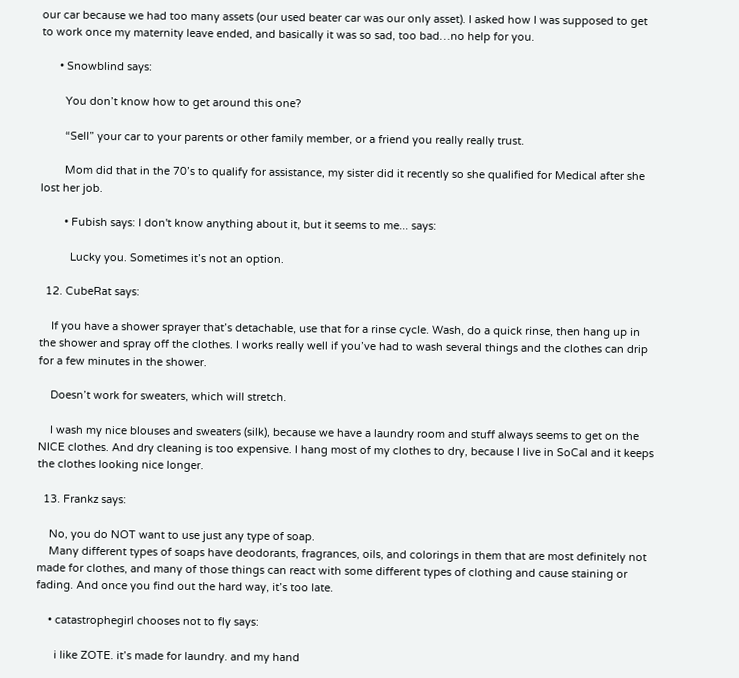our car because we had too many assets (our used beater car was our only asset). I asked how I was supposed to get to work once my maternity leave ended, and basically it was so sad, too bad…no help for you.

      • Snowblind says:

        You don’t know how to get around this one?

        “Sell” your car to your parents or other family member, or a friend you really really trust.

        Mom did that in the 70’s to qualify for assistance, my sister did it recently so she qualified for Medical after she lost her job.

        • Fubish says: I don't know anything about it, but it seems to me... says:

          Lucky you. Sometimes it’s not an option.

  12. CubeRat says:

    If you have a shower sprayer that’s detachable, use that for a rinse cycle. Wash, do a quick rinse, then hang up in the shower and spray off the clothes. I works really well if you’ve had to wash several things and the clothes can drip for a few minutes in the shower.

    Doesn’t work for sweaters, which will stretch.

    I wash my nice blouses and sweaters (silk), because we have a laundry room and stuff always seems to get on the NICE clothes. And dry cleaning is too expensive. I hang most of my clothes to dry, because I live in SoCal and it keeps the clothes looking nice longer.

  13. Frankz says:

    No, you do NOT want to use just any type of soap.
    Many different types of soaps have deodorants, fragrances, oils, and colorings in them that are most definitely not made for clothes, and many of those things can react with some different types of clothing and cause staining or fading. And once you find out the hard way, it’s too late.

    • catastrophegirl chooses not to fly says:

      i like ZOTE. it’s made for laundry. and my hand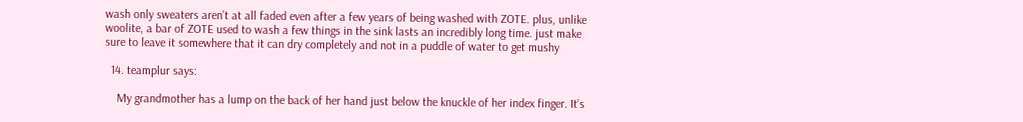wash only sweaters aren’t at all faded even after a few years of being washed with ZOTE. plus, unlike woolite, a bar of ZOTE used to wash a few things in the sink lasts an incredibly long time. just make sure to leave it somewhere that it can dry completely and not in a puddle of water to get mushy

  14. teamplur says:

    My grandmother has a lump on the back of her hand just below the knuckle of her index finger. It’s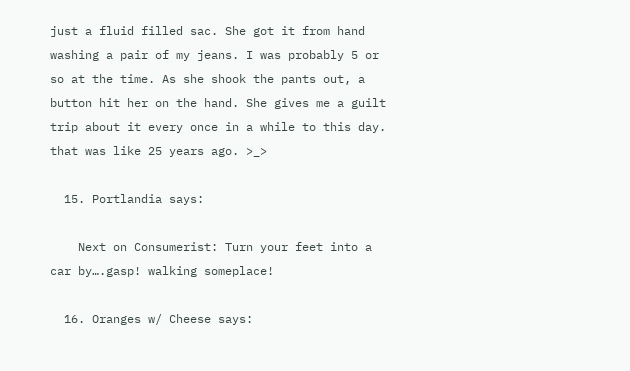just a fluid filled sac. She got it from hand washing a pair of my jeans. I was probably 5 or so at the time. As she shook the pants out, a button hit her on the hand. She gives me a guilt trip about it every once in a while to this day. that was like 25 years ago. >_>

  15. Portlandia says:

    Next on Consumerist: Turn your feet into a car by….gasp! walking someplace!

  16. Oranges w/ Cheese says: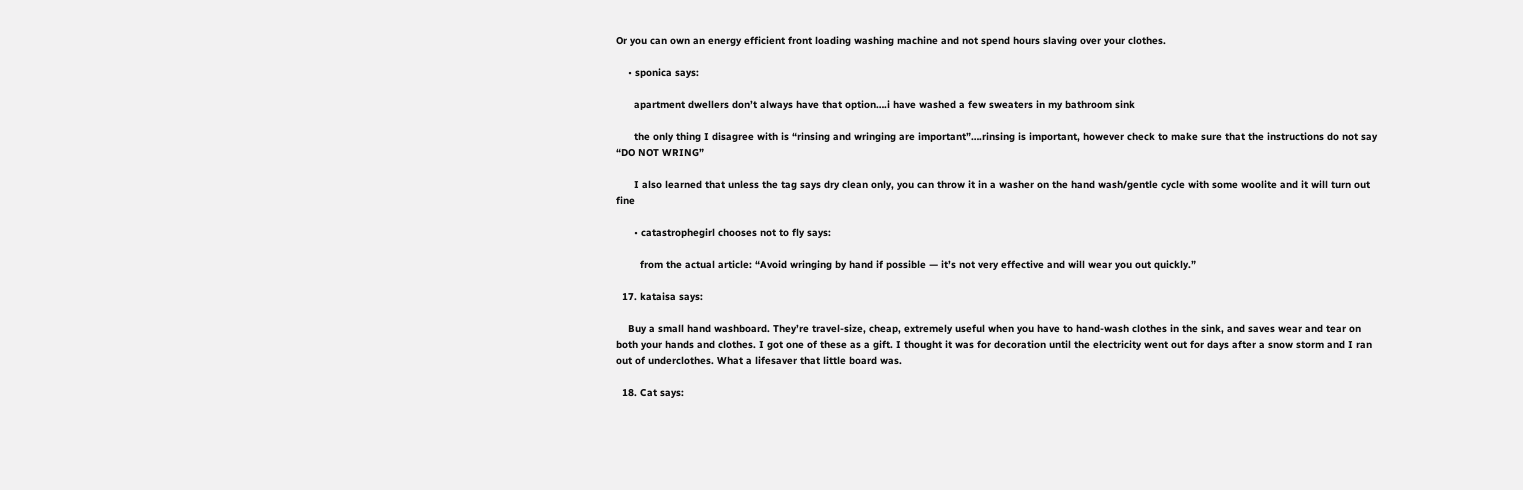Or you can own an energy efficient front loading washing machine and not spend hours slaving over your clothes.

    • sponica says:

      apartment dwellers don’t always have that option….i have washed a few sweaters in my bathroom sink

      the only thing I disagree with is “rinsing and wringing are important”….rinsing is important, however check to make sure that the instructions do not say “DO NOT WRING”

      I also learned that unless the tag says dry clean only, you can throw it in a washer on the hand wash/gentle cycle with some woolite and it will turn out fine

      • catastrophegirl chooses not to fly says:

        from the actual article: “Avoid wringing by hand if possible — it’s not very effective and will wear you out quickly.”

  17. kataisa says:

    Buy a small hand washboard. They’re travel-size, cheap, extremely useful when you have to hand-wash clothes in the sink, and saves wear and tear on both your hands and clothes. I got one of these as a gift. I thought it was for decoration until the electricity went out for days after a snow storm and I ran out of underclothes. What a lifesaver that little board was.

  18. Cat says: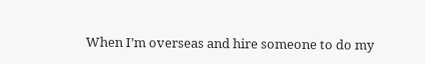When I’m overseas and hire someone to do my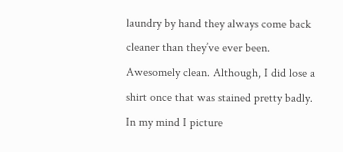laundry by hand they always come back cleaner than they’ve ever been. Awesomely clean. Although, I did lose a shirt once that was stained pretty badly. In my mind I picture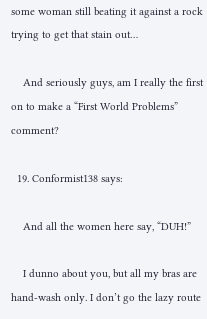some woman still beating it against a rock trying to get that stain out…

    And seriously guys, am I really the first on to make a “First World Problems” comment?

  19. Conformist138 says:

    And all the women here say, “DUH!”

    I dunno about you, but all my bras are hand-wash only. I don’t go the lazy route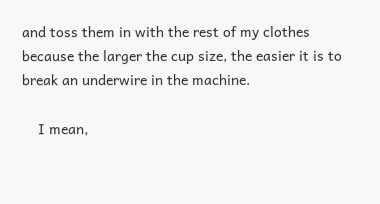and toss them in with the rest of my clothes because the larger the cup size, the easier it is to break an underwire in the machine.

    I mean,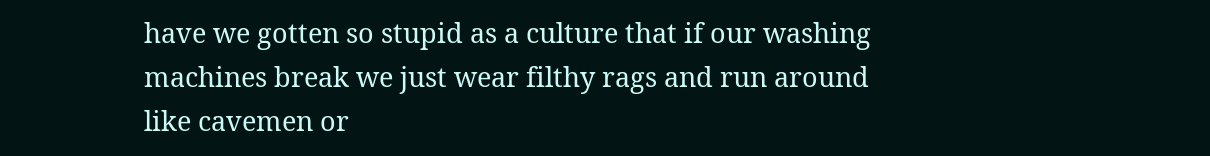have we gotten so stupid as a culture that if our washing machines break we just wear filthy rags and run around like cavemen or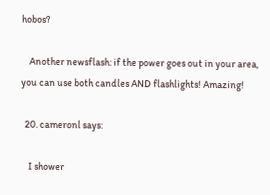hobos?

    Another newsflash: if the power goes out in your area, you can use both candles AND flashlights! Amazing!

  20. cameronl says:

    I shower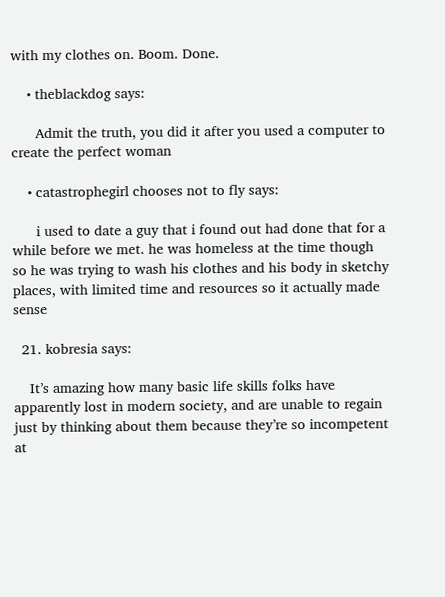with my clothes on. Boom. Done.

    • theblackdog says:

      Admit the truth, you did it after you used a computer to create the perfect woman

    • catastrophegirl chooses not to fly says:

      i used to date a guy that i found out had done that for a while before we met. he was homeless at the time though so he was trying to wash his clothes and his body in sketchy places, with limited time and resources so it actually made sense

  21. kobresia says:

    It’s amazing how many basic life skills folks have apparently lost in modern society, and are unable to regain just by thinking about them because they’re so incompetent at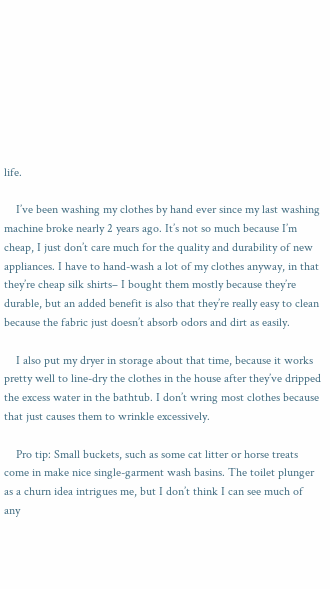life.

    I’ve been washing my clothes by hand ever since my last washing machine broke nearly 2 years ago. It’s not so much because I’m cheap, I just don’t care much for the quality and durability of new appliances. I have to hand-wash a lot of my clothes anyway, in that they’re cheap silk shirts– I bought them mostly because they’re durable, but an added benefit is also that they’re really easy to clean because the fabric just doesn’t absorb odors and dirt as easily.

    I also put my dryer in storage about that time, because it works pretty well to line-dry the clothes in the house after they’ve dripped the excess water in the bathtub. I don’t wring most clothes because that just causes them to wrinkle excessively.

    Pro tip: Small buckets, such as some cat litter or horse treats come in make nice single-garment wash basins. The toilet plunger as a churn idea intrigues me, but I don’t think I can see much of any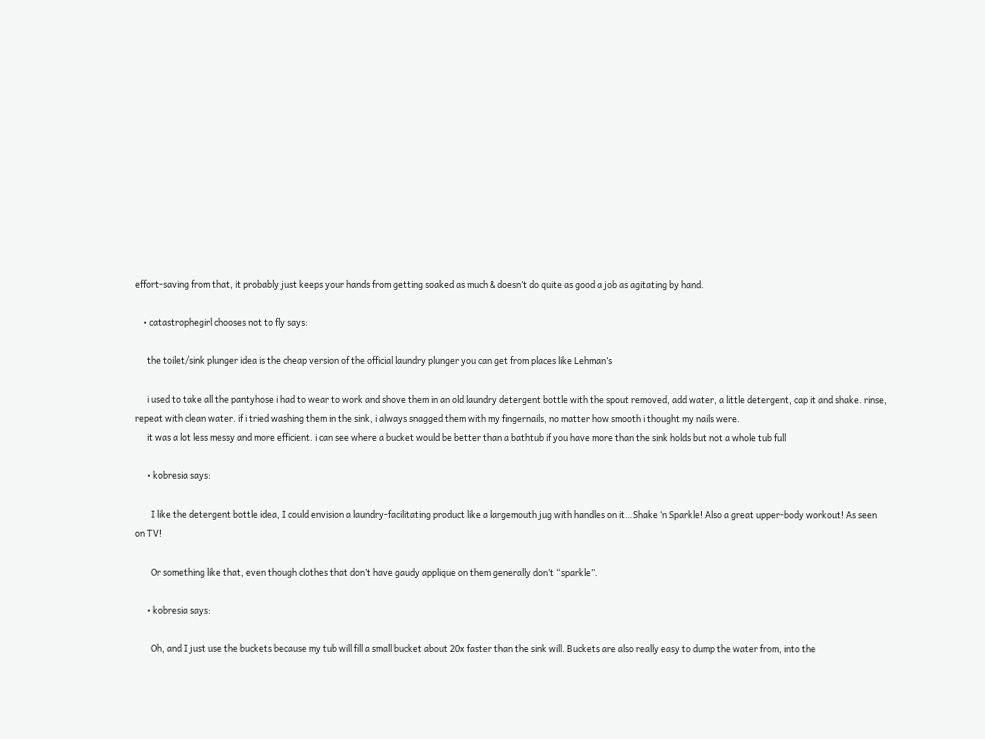effort-saving from that, it probably just keeps your hands from getting soaked as much & doesn’t do quite as good a job as agitating by hand.

    • catastrophegirl chooses not to fly says:

      the toilet/sink plunger idea is the cheap version of the official laundry plunger you can get from places like Lehman’s

      i used to take all the pantyhose i had to wear to work and shove them in an old laundry detergent bottle with the spout removed, add water, a little detergent, cap it and shake. rinse, repeat with clean water. if i tried washing them in the sink, i always snagged them with my fingernails, no matter how smooth i thought my nails were.
      it was a lot less messy and more efficient. i can see where a bucket would be better than a bathtub if you have more than the sink holds but not a whole tub full

      • kobresia says:

        I like the detergent bottle idea, I could envision a laundry-facilitating product like a largemouth jug with handles on it…Shake ‘n Sparkle! Also a great upper-body workout! As seen on TV!

        Or something like that, even though clothes that don’t have gaudy applique on them generally don’t “sparkle”.

      • kobresia says:

        Oh, and I just use the buckets because my tub will fill a small bucket about 20x faster than the sink will. Buckets are also really easy to dump the water from, into the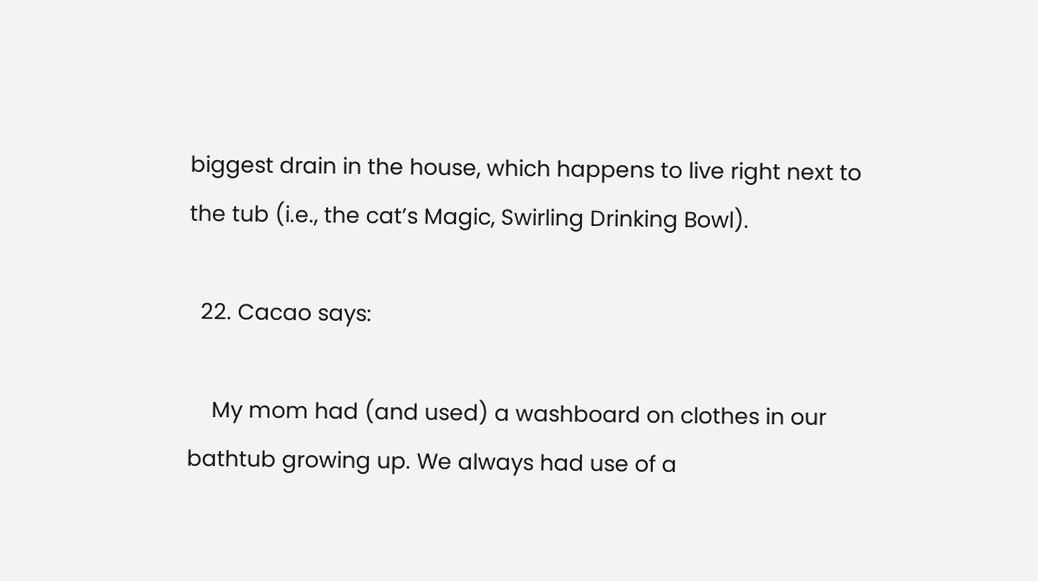biggest drain in the house, which happens to live right next to the tub (i.e., the cat’s Magic, Swirling Drinking Bowl).

  22. Cacao says:

    My mom had (and used) a washboard on clothes in our bathtub growing up. We always had use of a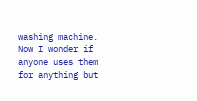washing machine. Now I wonder if anyone uses them for anything but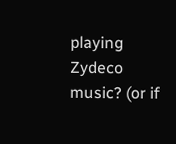playing Zydeco music? (or if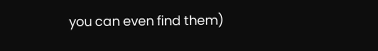you can even find them)